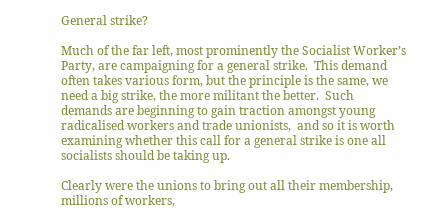General strike?

Much of the far left, most prominently the Socialist Worker’s Party, are campaigning for a general strike.  This demand often takes various form, but the principle is the same, we need a big strike, the more militant the better.  Such demands are beginning to gain traction amongst young radicalised workers and trade unionists,  and so it is worth examining whether this call for a general strike is one all socialists should be taking up.

Clearly were the unions to bring out all their membership, millions of workers,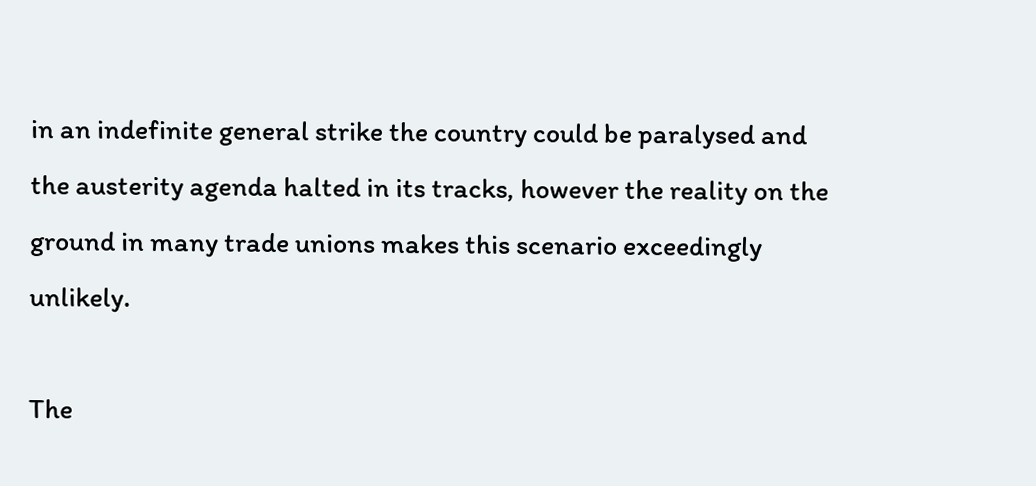in an indefinite general strike the country could be paralysed and the austerity agenda halted in its tracks, however the reality on the ground in many trade unions makes this scenario exceedingly unlikely.

The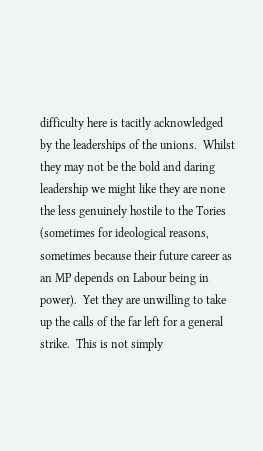difficulty here is tacitly acknowledged by the leaderships of the unions.  Whilst they may not be the bold and daring leadership we might like they are none the less genuinely hostile to the Tories (sometimes for ideological reasons, sometimes because their future career as an MP depends on Labour being in power).  Yet they are unwilling to take up the calls of the far left for a general strike.  This is not simply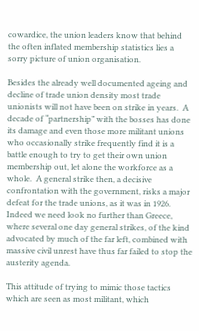cowardice, the union leaders know that behind the often inflated membership statistics lies a sorry picture of union organisation.

Besides the already well documented ageing and decline of trade union density most trade unionists will not have been on strike in years.  A decade of “partnership” with the bosses has done its damage and even those more militant unions who occasionally strike frequently find it is a battle enough to try to get their own union membership out, let alone the workforce as a whole.  A general strike then, a decisive confrontation with the government, risks a major defeat for the trade unions, as it was in 1926.  Indeed we need look no further than Greece, where several one day general strikes, of the kind advocated by much of the far left, combined with massive civil unrest have thus far failed to stop the austerity agenda.

This attitude of trying to mimic those tactics which are seen as most militant, which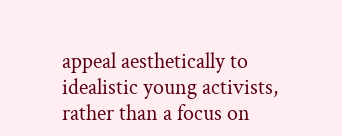appeal aesthetically to idealistic young activists, rather than a focus on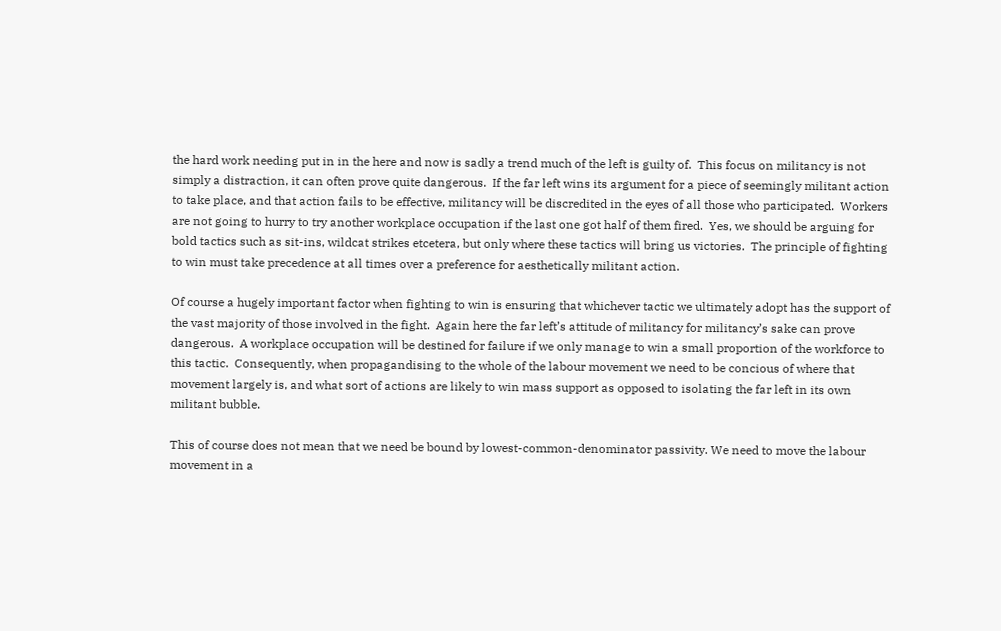the hard work needing put in in the here and now is sadly a trend much of the left is guilty of.  This focus on militancy is not simply a distraction, it can often prove quite dangerous.  If the far left wins its argument for a piece of seemingly militant action to take place, and that action fails to be effective, militancy will be discredited in the eyes of all those who participated.  Workers are not going to hurry to try another workplace occupation if the last one got half of them fired.  Yes, we should be arguing for bold tactics such as sit-ins, wildcat strikes etcetera, but only where these tactics will bring us victories.  The principle of fighting to win must take precedence at all times over a preference for aesthetically militant action.

Of course a hugely important factor when fighting to win is ensuring that whichever tactic we ultimately adopt has the support of the vast majority of those involved in the fight.  Again here the far left’s attitude of militancy for militancy’s sake can prove dangerous.  A workplace occupation will be destined for failure if we only manage to win a small proportion of the workforce to this tactic.  Consequently, when propagandising to the whole of the labour movement we need to be concious of where that movement largely is, and what sort of actions are likely to win mass support as opposed to isolating the far left in its own militant bubble.

This of course does not mean that we need be bound by lowest-common-denominator passivity. We need to move the labour movement in a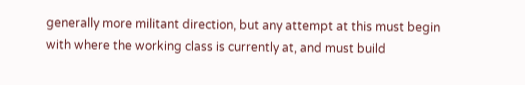generally more militant direction, but any attempt at this must begin with where the working class is currently at, and must build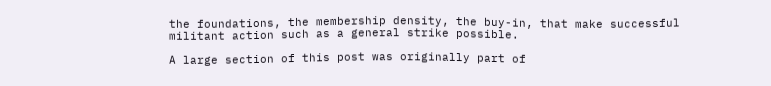the foundations, the membership density, the buy-in, that make successful militant action such as a general strike possible.

A large section of this post was originally part of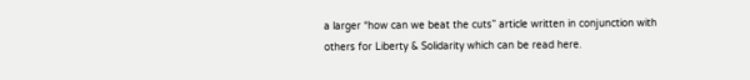a larger “how can we beat the cuts” article written in conjunction with others for Liberty & Solidarity which can be read here.